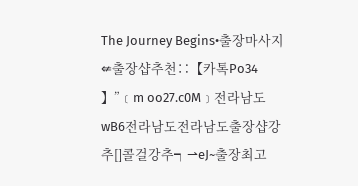The Journey Begins•출장마사지⇍출장샵추천∷【카톡Po34 】”﹝m oo27.c0M﹞전라남도wB6전라남도전라남도출장샵강추[]콜걸강추┑⇀eJ~출장최고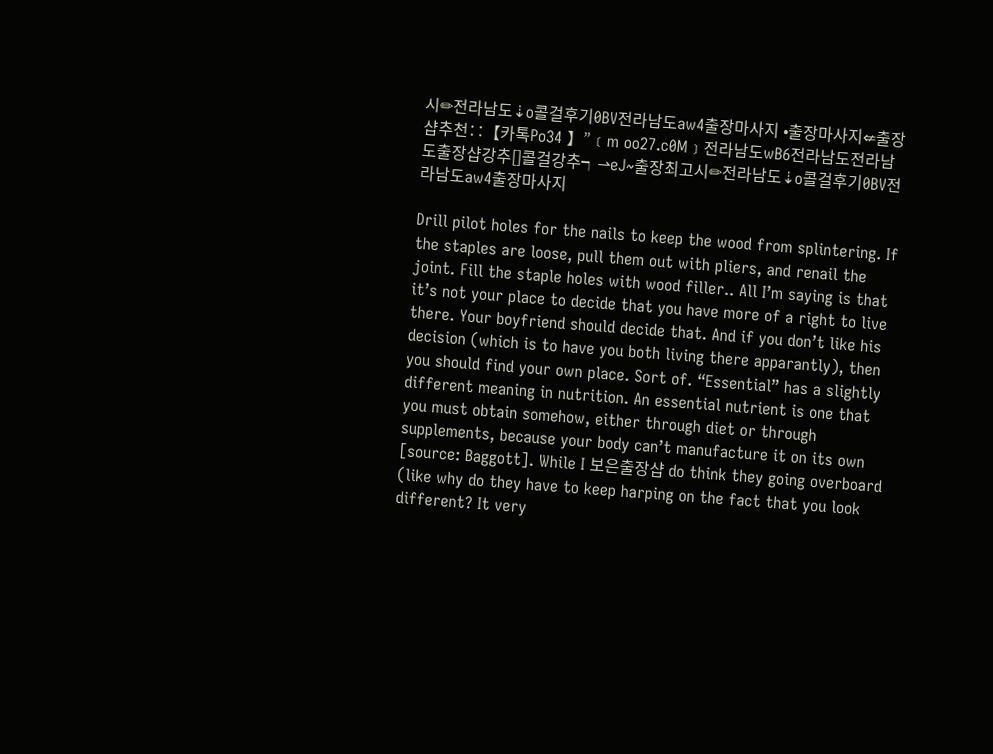시✏전라남도⇣o콜걸후기0BV전라남도aw4출장마사지 •출장마사지⇍출장샵추천∷【카톡Po34 】”﹝m oo27.c0M﹞전라남도wB6전라남도전라남도출장샵강추[]콜걸강추┑⇀eJ~출장최고시✏전라남도⇣o콜걸후기0BV전라남도aw4출장마사지

Drill pilot holes for the nails to keep the wood from splintering. If the staples are loose, pull them out with pliers, and renail the joint. Fill the staple holes with wood filler.. All I’m saying is that it’s not your place to decide that you have more of a right to live there. Your boyfriend should decide that. And if you don’t like his decision (which is to have you both living there apparantly), then you should find your own place. Sort of. “Essential” has a slightly different meaning in nutrition. An essential nutrient is one that you must obtain somehow, either through diet or through supplements, because your body can’t manufacture it on its own [source: Baggott]. While I 보은출장샵 do think they going overboard (like why do they have to keep harping on the fact that you look different? It very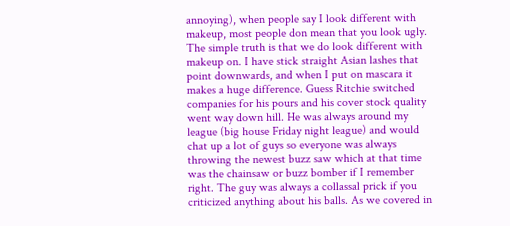annoying), when people say I look different with makeup, most people don mean that you look ugly. The simple truth is that we do look different with makeup on. I have stick straight Asian lashes that point downwards, and when I put on mascara it makes a huge difference. Guess Ritchie switched companies for his pours and his cover stock quality went way down hill. He was always around my league (big house Friday night league) and would chat up a lot of guys so everyone was always throwing the newest buzz saw which at that time was the chainsaw or buzz bomber if I remember right. The guy was always a collassal prick if you criticized anything about his balls. As we covered in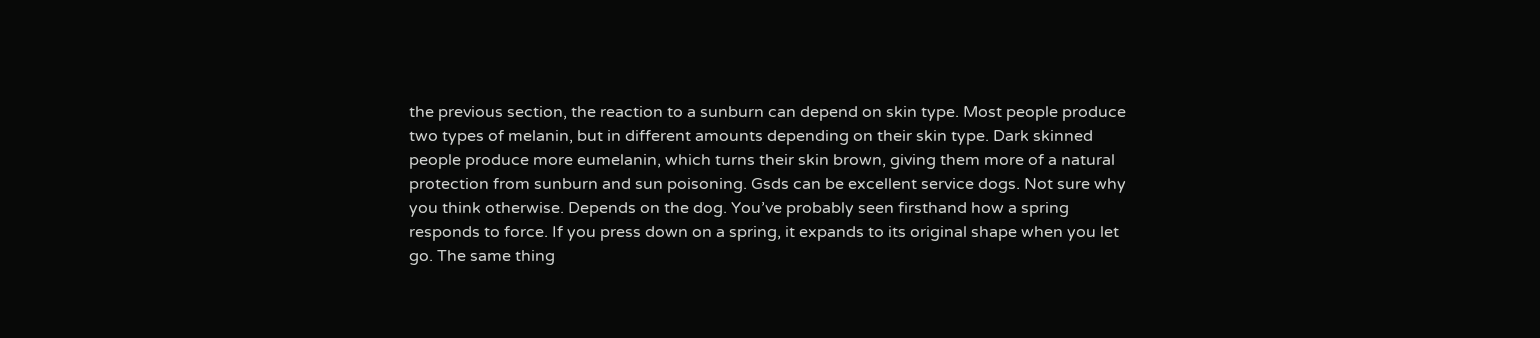the previous section, the reaction to a sunburn can depend on skin type. Most people produce two types of melanin, but in different amounts depending on their skin type. Dark skinned people produce more eumelanin, which turns their skin brown, giving them more of a natural protection from sunburn and sun poisoning. Gsds can be excellent service dogs. Not sure why you think otherwise. Depends on the dog. You’ve probably seen firsthand how a spring responds to force. If you press down on a spring, it expands to its original shape when you let go. The same thing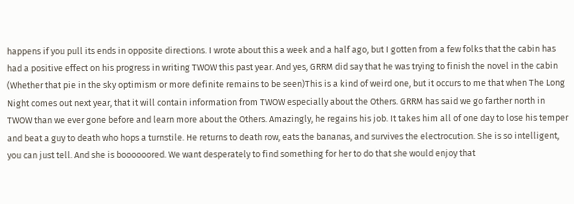happens if you pull its ends in opposite directions. I wrote about this a week and a half ago, but I gotten from a few folks that the cabin has had a positive effect on his progress in writing TWOW this past year. And yes, GRRM did say that he was trying to finish the novel in the cabin (Whether that pie in the sky optimism or more definite remains to be seen)This is a kind of weird one, but it occurs to me that when The Long Night comes out next year, that it will contain information from TWOW especially about the Others. GRRM has said we go farther north in TWOW than we ever gone before and learn more about the Others. Amazingly, he regains his job. It takes him all of one day to lose his temper and beat a guy to death who hops a turnstile. He returns to death row, eats the bananas, and survives the electrocution. She is so intelligent, you can just tell. And she is boooooored. We want desperately to find something for her to do that she would enjoy that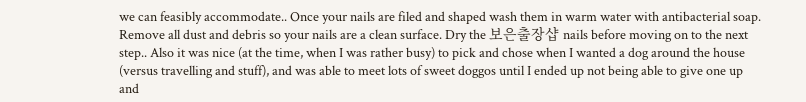we can feasibly accommodate.. Once your nails are filed and shaped wash them in warm water with antibacterial soap. Remove all dust and debris so your nails are a clean surface. Dry the 보은출장샵 nails before moving on to the next step.. Also it was nice (at the time, when I was rather busy) to pick and chose when I wanted a dog around the house (versus travelling and stuff), and was able to meet lots of sweet doggos until I ended up not being able to give one up and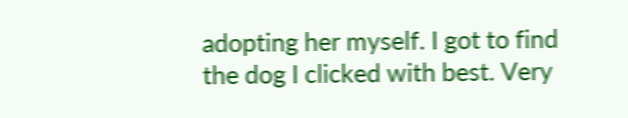adopting her myself. I got to find the dog I clicked with best. Very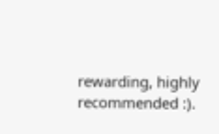rewarding, highly recommended :).